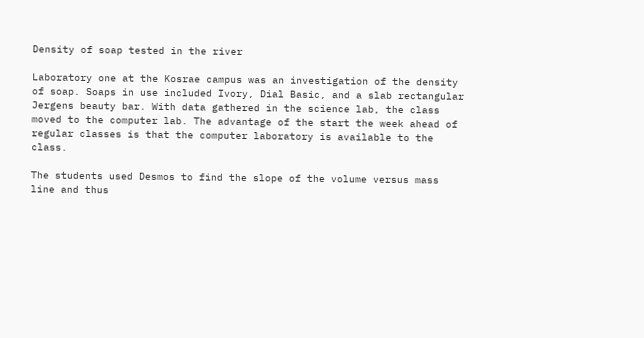Density of soap tested in the river

Laboratory one at the Kosrae campus was an investigation of the density of soap. Soaps in use included Ivory, Dial Basic, and a slab rectangular Jergens beauty bar. With data gathered in the science lab, the class moved to the computer lab. The advantage of the start the week ahead of regular classes is that the computer laboratory is available to the class.

The students used Desmos to find the slope of the volume versus mass line and thus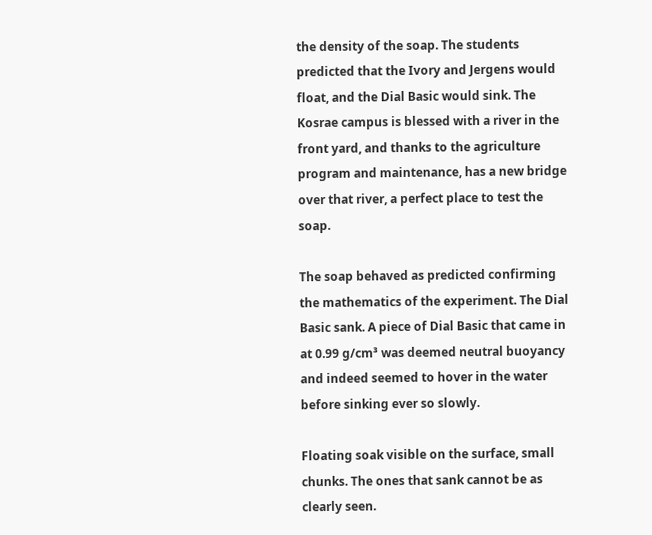the density of the soap. The students predicted that the Ivory and Jergens would float, and the Dial Basic would sink. The Kosrae campus is blessed with a river in the front yard, and thanks to the agriculture program and maintenance, has a new bridge over that river, a perfect place to test the soap.

The soap behaved as predicted confirming the mathematics of the experiment. The Dial Basic sank. A piece of Dial Basic that came in at 0.99 g/cm³ was deemed neutral buoyancy and indeed seemed to hover in the water before sinking ever so slowly.

Floating soak visible on the surface, small chunks. The ones that sank cannot be as clearly seen.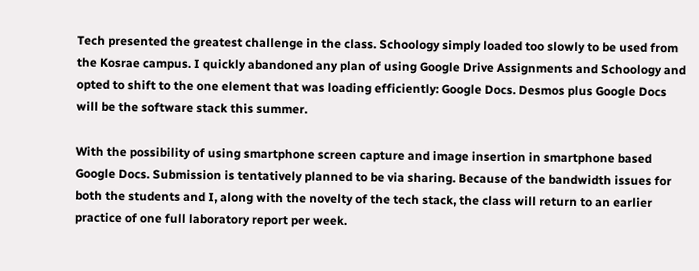Tech presented the greatest challenge in the class. Schoology simply loaded too slowly to be used from the Kosrae campus. I quickly abandoned any plan of using Google Drive Assignments and Schoology and opted to shift to the one element that was loading efficiently: Google Docs. Desmos plus Google Docs will be the software stack this summer.

With the possibility of using smartphone screen capture and image insertion in smartphone based Google Docs. Submission is tentatively planned to be via sharing. Because of the bandwidth issues for both the students and I, along with the novelty of the tech stack, the class will return to an earlier practice of one full laboratory report per week.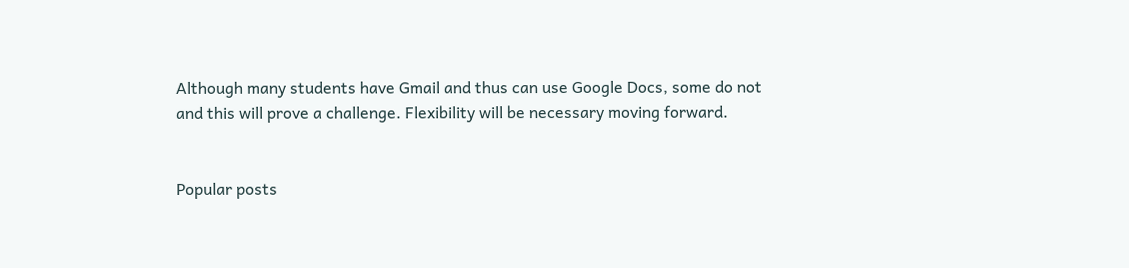Although many students have Gmail and thus can use Google Docs, some do not and this will prove a challenge. Flexibility will be necessary moving forward.


Popular posts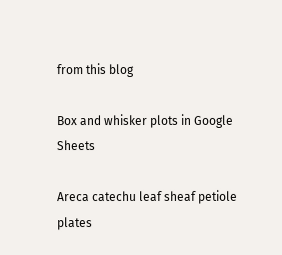from this blog

Box and whisker plots in Google Sheets

Areca catechu leaf sheaf petiole plates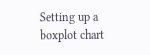Setting up a boxplot chart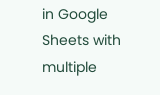in Google Sheets with multiple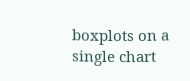boxplots on a single chart